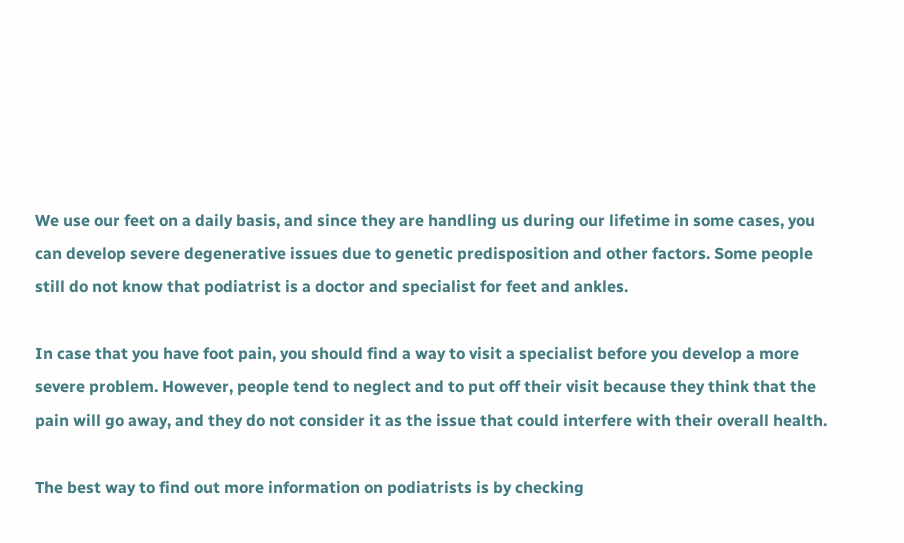We use our feet on a daily basis, and since they are handling us during our lifetime in some cases, you can develop severe degenerative issues due to genetic predisposition and other factors. Some people still do not know that podiatrist is a doctor and specialist for feet and ankles.

In case that you have foot pain, you should find a way to visit a specialist before you develop a more severe problem. However, people tend to neglect and to put off their visit because they think that the pain will go away, and they do not consider it as the issue that could interfere with their overall health.

The best way to find out more information on podiatrists is by checking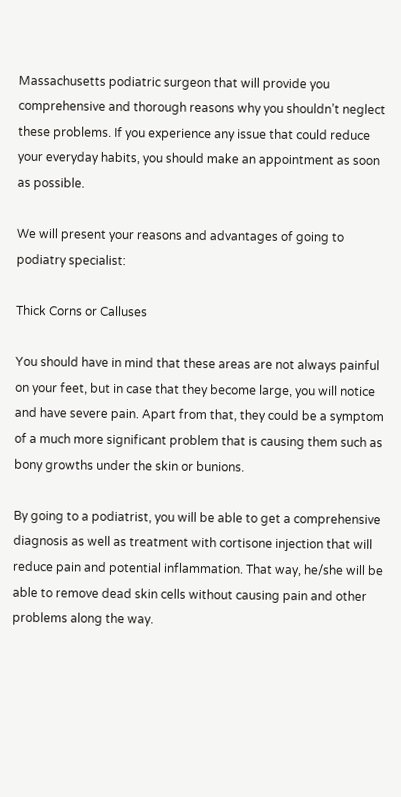Massachusetts podiatric surgeon that will provide you comprehensive and thorough reasons why you shouldn’t neglect these problems. If you experience any issue that could reduce your everyday habits, you should make an appointment as soon as possible.

We will present your reasons and advantages of going to podiatry specialist:

Thick Corns or Calluses

You should have in mind that these areas are not always painful on your feet, but in case that they become large, you will notice and have severe pain. Apart from that, they could be a symptom of a much more significant problem that is causing them such as bony growths under the skin or bunions.

By going to a podiatrist, you will be able to get a comprehensive diagnosis as well as treatment with cortisone injection that will reduce pain and potential inflammation. That way, he/she will be able to remove dead skin cells without causing pain and other problems along the way.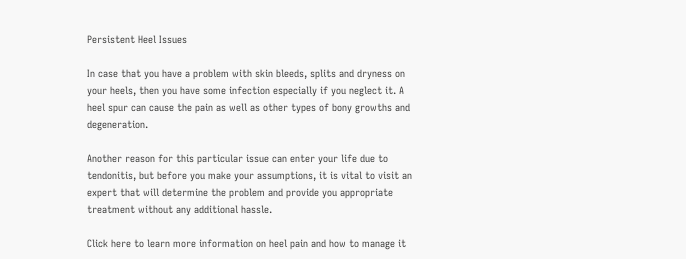Persistent Heel Issues

In case that you have a problem with skin bleeds, splits and dryness on your heels, then you have some infection especially if you neglect it. A heel spur can cause the pain as well as other types of bony growths and degeneration.

Another reason for this particular issue can enter your life due to tendonitis, but before you make your assumptions, it is vital to visit an expert that will determine the problem and provide you appropriate treatment without any additional hassle.

Click here to learn more information on heel pain and how to manage it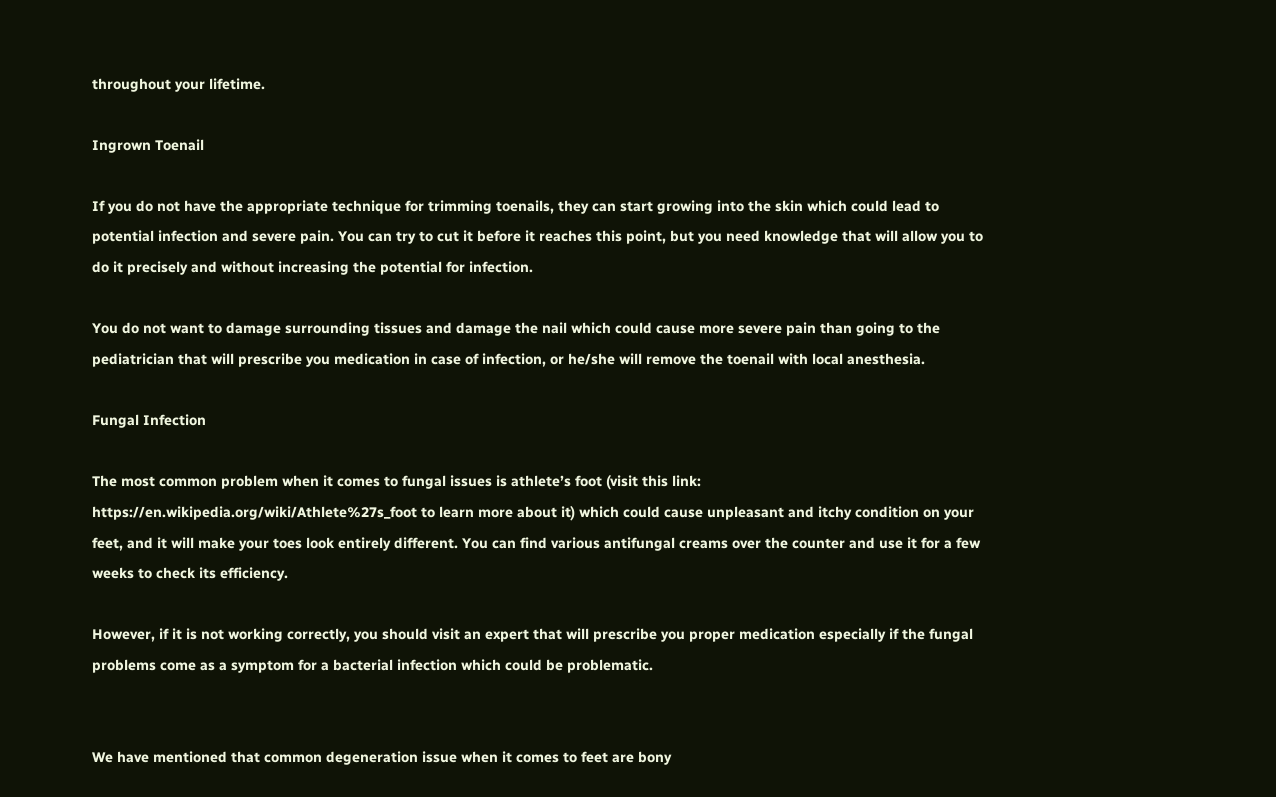throughout your lifetime.

Ingrown Toenail

If you do not have the appropriate technique for trimming toenails, they can start growing into the skin which could lead to potential infection and severe pain. You can try to cut it before it reaches this point, but you need knowledge that will allow you to do it precisely and without increasing the potential for infection.

You do not want to damage surrounding tissues and damage the nail which could cause more severe pain than going to the pediatrician that will prescribe you medication in case of infection, or he/she will remove the toenail with local anesthesia.

Fungal Infection

The most common problem when it comes to fungal issues is athlete’s foot (visit this link: https://en.wikipedia.org/wiki/Athlete%27s_foot to learn more about it) which could cause unpleasant and itchy condition on your feet, and it will make your toes look entirely different. You can find various antifungal creams over the counter and use it for a few weeks to check its efficiency.

However, if it is not working correctly, you should visit an expert that will prescribe you proper medication especially if the fungal problems come as a symptom for a bacterial infection which could be problematic.


We have mentioned that common degeneration issue when it comes to feet are bony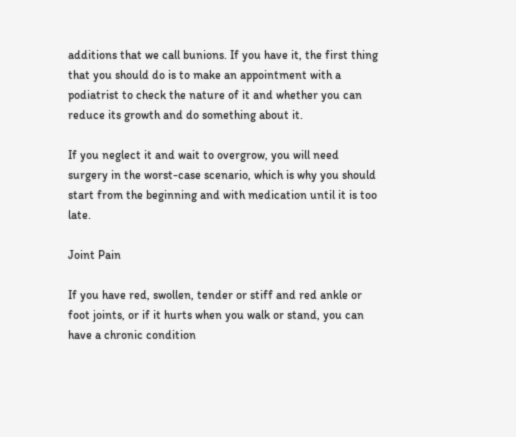additions that we call bunions. If you have it, the first thing that you should do is to make an appointment with a podiatrist to check the nature of it and whether you can reduce its growth and do something about it.

If you neglect it and wait to overgrow, you will need surgery in the worst-case scenario, which is why you should start from the beginning and with medication until it is too late.

Joint Pain

If you have red, swollen, tender or stiff and red ankle or foot joints, or if it hurts when you walk or stand, you can have a chronic condition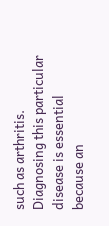such as arthritis. Diagnosing this particular disease is essential because an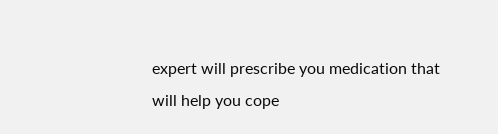expert will prescribe you medication that will help you cope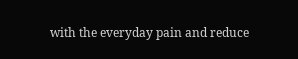with the everyday pain and reduce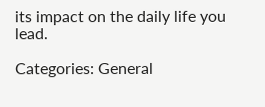its impact on the daily life you lead.

Categories: General